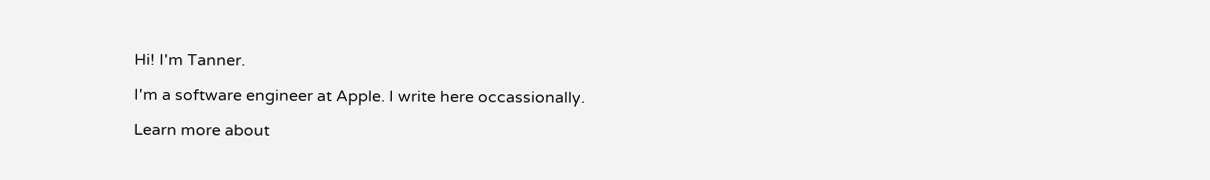Hi! I'm Tanner.

I'm a software engineer at Apple. I write here occassionally.

Learn more about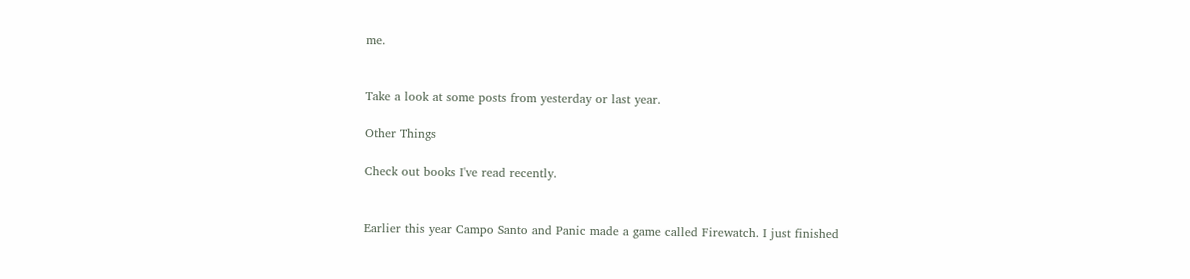me.


Take a look at some posts from yesterday or last year.

Other Things

Check out books I've read recently.


Earlier this year Campo Santo and Panic made a game called Firewatch. I just finished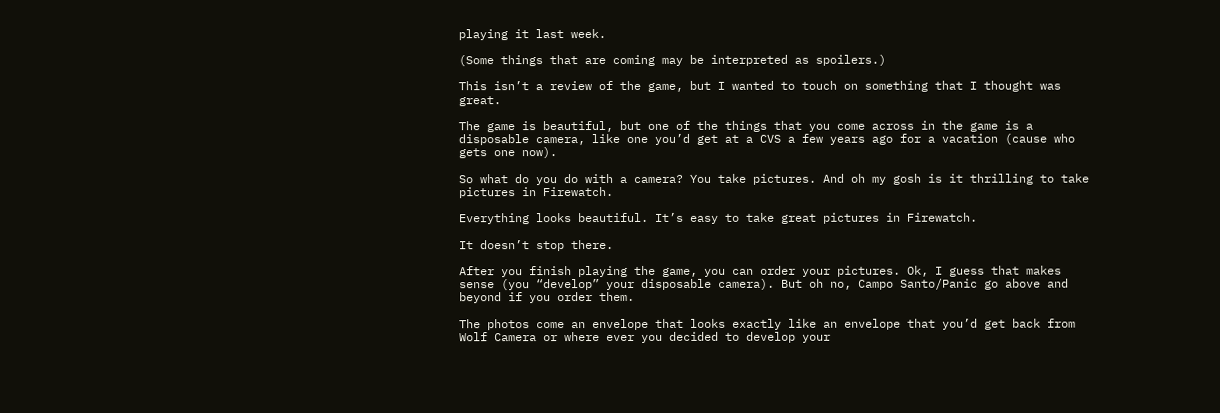playing it last week.

(Some things that are coming may be interpreted as spoilers.)

This isn’t a review of the game, but I wanted to touch on something that I thought was great.

The game is beautiful, but one of the things that you come across in the game is a disposable camera, like one you’d get at a CVS a few years ago for a vacation (cause who gets one now).

So what do you do with a camera? You take pictures. And oh my gosh is it thrilling to take pictures in Firewatch.

Everything looks beautiful. It’s easy to take great pictures in Firewatch.

It doesn’t stop there.

After you finish playing the game, you can order your pictures. Ok, I guess that makes sense (you “develop” your disposable camera). But oh no, Campo Santo/Panic go above and beyond if you order them.

The photos come an envelope that looks exactly like an envelope that you’d get back from Wolf Camera or where ever you decided to develop your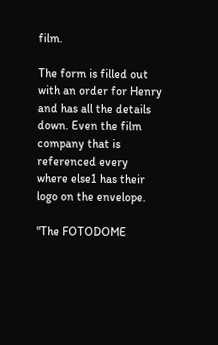film.

The form is filled out with an order for Henry and has all the details down. Even the film company that is referenced every where else1 has their logo on the envelope.

"The FOTODOME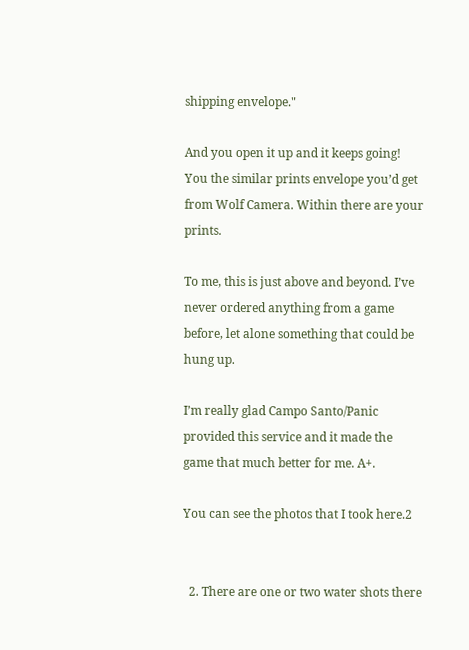shipping envelope."

And you open it up and it keeps going! You the similar prints envelope you’d get from Wolf Camera. Within there are your prints.

To me, this is just above and beyond. I’ve never ordered anything from a game before, let alone something that could be hung up.

I’m really glad Campo Santo/Panic provided this service and it made the game that much better for me. A+.

You can see the photos that I took here.2


  2. There are one or two water shots there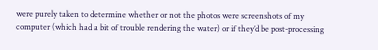were purely taken to determine whether or not the photos were screenshots of my computer (which had a bit of trouble rendering the water) or if they’d be post-processing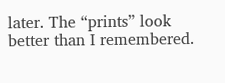later. The “prints” look better than I remembered.